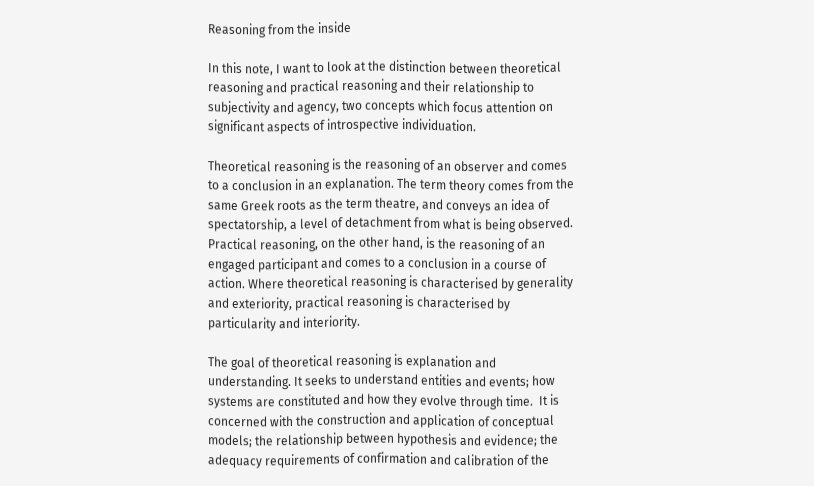Reasoning from the inside

In this note, I want to look at the distinction between theoretical reasoning and practical reasoning and their relationship to subjectivity and agency, two concepts which focus attention on significant aspects of introspective individuation.

Theoretical reasoning is the reasoning of an observer and comes to a conclusion in an explanation. The term theory comes from the same Greek roots as the term theatre, and conveys an idea of spectatorship, a level of detachment from what is being observed. Practical reasoning, on the other hand, is the reasoning of an engaged participant and comes to a conclusion in a course of action. Where theoretical reasoning is characterised by generality and exteriority, practical reasoning is characterised by particularity and interiority.

The goal of theoretical reasoning is explanation and understanding. It seeks to understand entities and events; how systems are constituted and how they evolve through time.  It is concerned with the construction and application of conceptual models; the relationship between hypothesis and evidence; the adequacy requirements of confirmation and calibration of the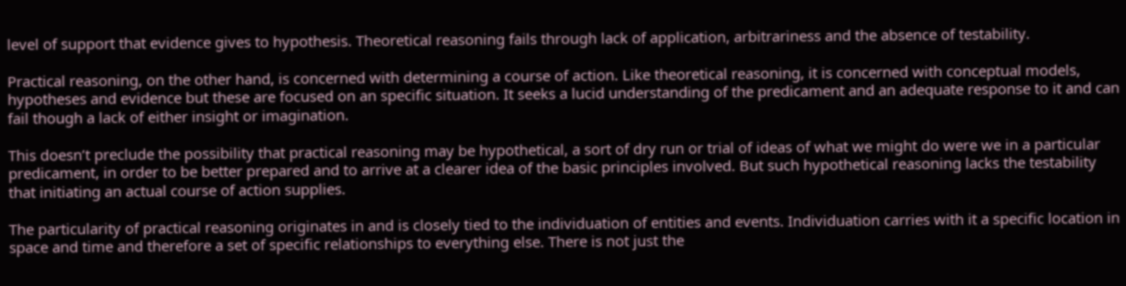level of support that evidence gives to hypothesis. Theoretical reasoning fails through lack of application, arbitrariness and the absence of testability.

Practical reasoning, on the other hand, is concerned with determining a course of action. Like theoretical reasoning, it is concerned with conceptual models, hypotheses and evidence but these are focused on an specific situation. It seeks a lucid understanding of the predicament and an adequate response to it and can fail though a lack of either insight or imagination.

This doesn’t preclude the possibility that practical reasoning may be hypothetical, a sort of dry run or trial of ideas of what we might do were we in a particular predicament, in order to be better prepared and to arrive at a clearer idea of the basic principles involved. But such hypothetical reasoning lacks the testability that initiating an actual course of action supplies.

The particularity of practical reasoning originates in and is closely tied to the individuation of entities and events. Individuation carries with it a specific location in space and time and therefore a set of specific relationships to everything else. There is not just the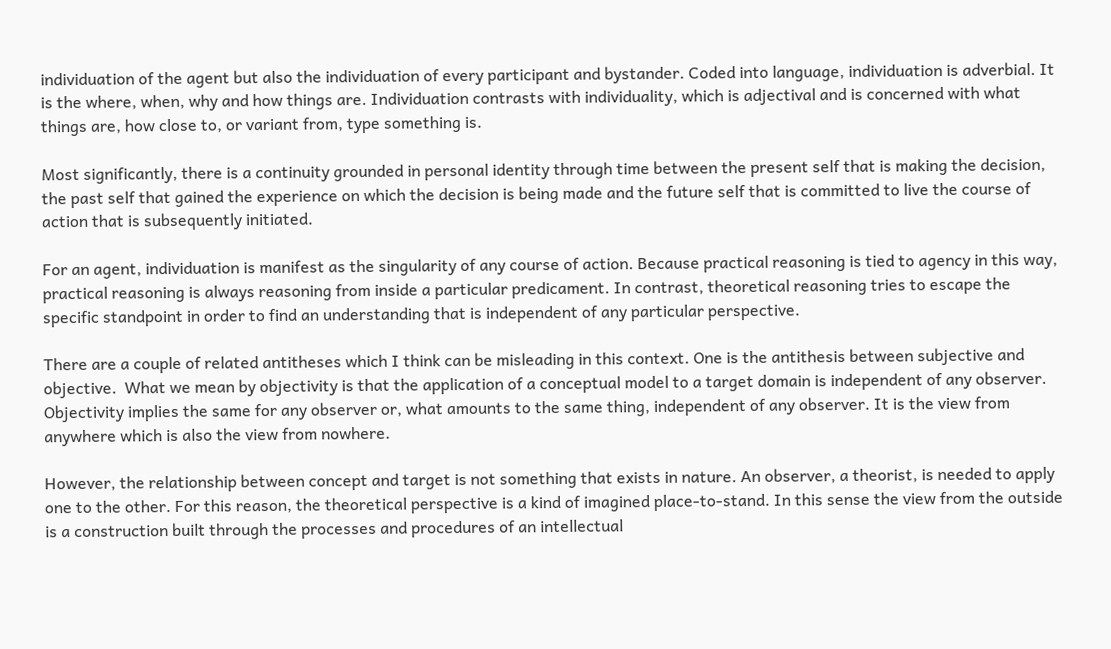individuation of the agent but also the individuation of every participant and bystander. Coded into language, individuation is adverbial. It is the where, when, why and how things are. Individuation contrasts with individuality, which is adjectival and is concerned with what things are, how close to, or variant from, type something is.

Most significantly, there is a continuity grounded in personal identity through time between the present self that is making the decision, the past self that gained the experience on which the decision is being made and the future self that is committed to live the course of action that is subsequently initiated.

For an agent, individuation is manifest as the singularity of any course of action. Because practical reasoning is tied to agency in this way, practical reasoning is always reasoning from inside a particular predicament. In contrast, theoretical reasoning tries to escape the specific standpoint in order to find an understanding that is independent of any particular perspective.

There are a couple of related antitheses which I think can be misleading in this context. One is the antithesis between subjective and objective.  What we mean by objectivity is that the application of a conceptual model to a target domain is independent of any observer. Objectivity implies the same for any observer or, what amounts to the same thing, independent of any observer. It is the view from anywhere which is also the view from nowhere.

However, the relationship between concept and target is not something that exists in nature. An observer, a theorist, is needed to apply one to the other. For this reason, the theoretical perspective is a kind of imagined place-to-stand. In this sense the view from the outside is a construction built through the processes and procedures of an intellectual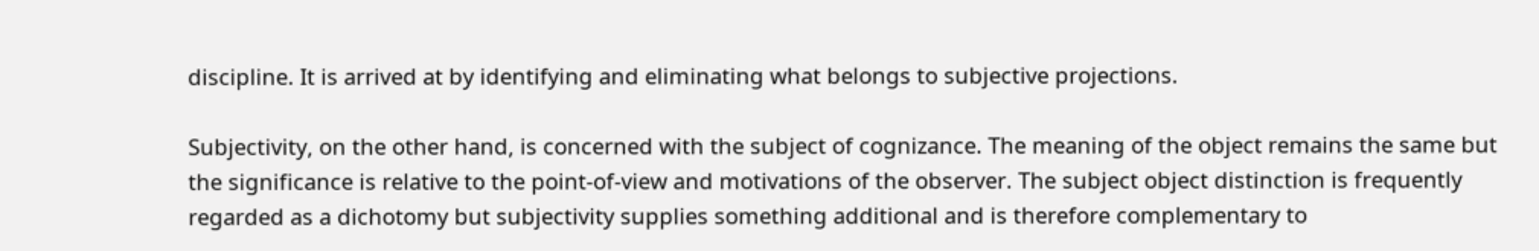discipline. It is arrived at by identifying and eliminating what belongs to subjective projections.

Subjectivity, on the other hand, is concerned with the subject of cognizance. The meaning of the object remains the same but the significance is relative to the point-of-view and motivations of the observer. The subject object distinction is frequently regarded as a dichotomy but subjectivity supplies something additional and is therefore complementary to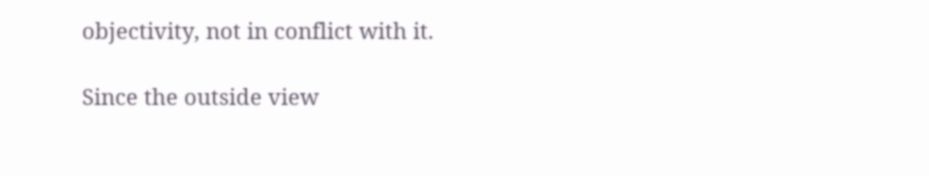objectivity, not in conflict with it.

Since the outside view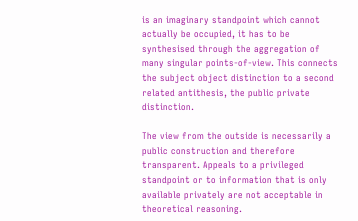is an imaginary standpoint which cannot actually be occupied, it has to be synthesised through the aggregation of many singular points-of-view. This connects the subject object distinction to a second related antithesis, the public private distinction.

The view from the outside is necessarily a public construction and therefore transparent. Appeals to a privileged standpoint or to information that is only available privately are not acceptable in theoretical reasoning.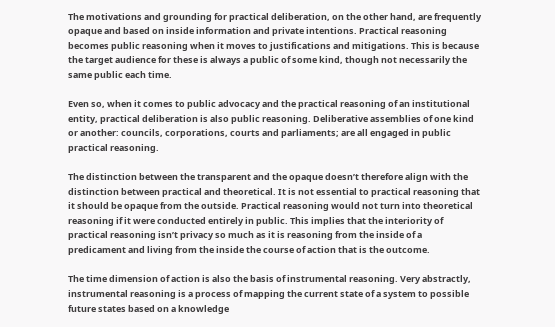The motivations and grounding for practical deliberation, on the other hand, are frequently opaque and based on inside information and private intentions. Practical reasoning becomes public reasoning when it moves to justifications and mitigations. This is because the target audience for these is always a public of some kind, though not necessarily the same public each time.

Even so, when it comes to public advocacy and the practical reasoning of an institutional entity, practical deliberation is also public reasoning. Deliberative assemblies of one kind or another: councils, corporations, courts and parliaments; are all engaged in public practical reasoning.

The distinction between the transparent and the opaque doesn’t therefore align with the distinction between practical and theoretical. It is not essential to practical reasoning that it should be opaque from the outside. Practical reasoning would not turn into theoretical reasoning if it were conducted entirely in public. This implies that the interiority of practical reasoning isn’t privacy so much as it is reasoning from the inside of a predicament and living from the inside the course of action that is the outcome.

The time dimension of action is also the basis of instrumental reasoning. Very abstractly, instrumental reasoning is a process of mapping the current state of a system to possible future states based on a knowledge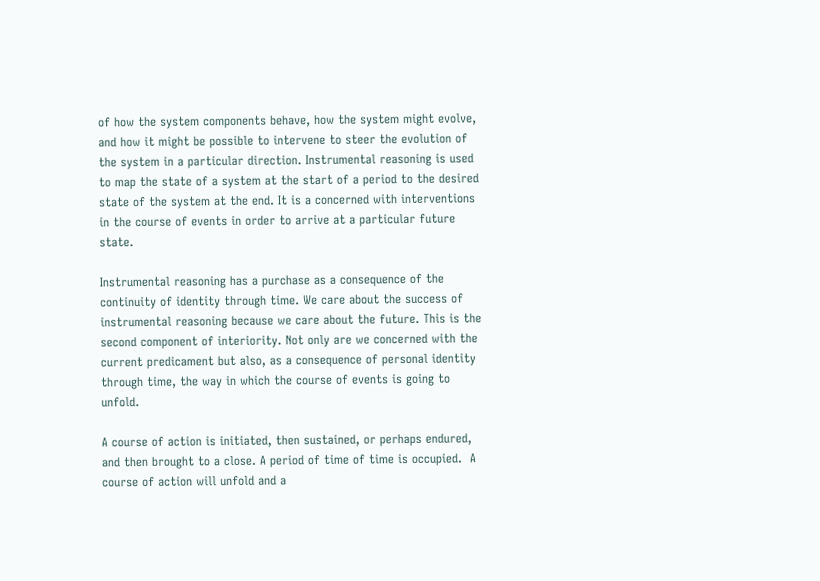of how the system components behave, how the system might evolve, and how it might be possible to intervene to steer the evolution of the system in a particular direction. Instrumental reasoning is used to map the state of a system at the start of a period to the desired state of the system at the end. It is a concerned with interventions in the course of events in order to arrive at a particular future state.

Instrumental reasoning has a purchase as a consequence of the continuity of identity through time. We care about the success of instrumental reasoning because we care about the future. This is the second component of interiority. Not only are we concerned with the current predicament but also, as a consequence of personal identity through time, the way in which the course of events is going to unfold.

A course of action is initiated, then sustained, or perhaps endured, and then brought to a close. A period of time of time is occupied.  A course of action will unfold and a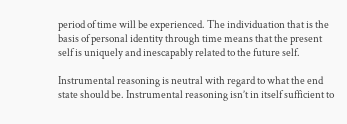period of time will be experienced. The individuation that is the basis of personal identity through time means that the present self is uniquely and inescapably related to the future self.

Instrumental reasoning is neutral with regard to what the end state should be. Instrumental reasoning isn’t in itself sufficient to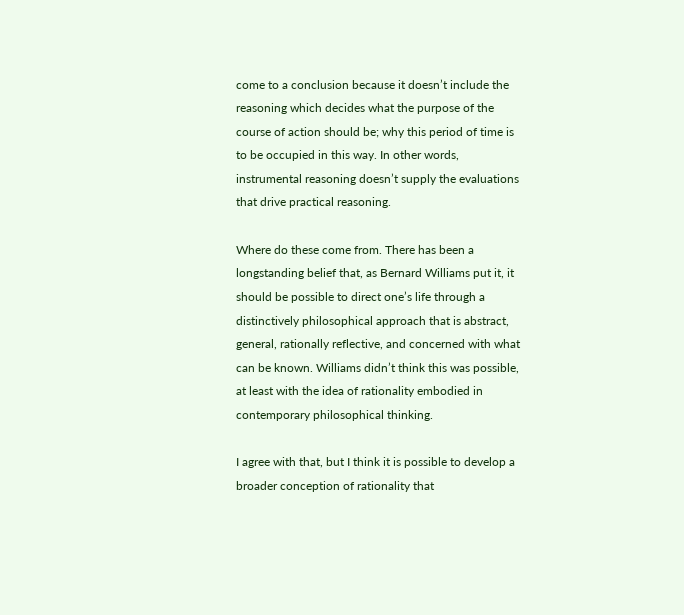come to a conclusion because it doesn’t include the reasoning which decides what the purpose of the course of action should be; why this period of time is to be occupied in this way. In other words, instrumental reasoning doesn’t supply the evaluations that drive practical reasoning.

Where do these come from. There has been a longstanding belief that, as Bernard Williams put it, it should be possible to direct one’s life through a distinctively philosophical approach that is abstract, general, rationally reflective, and concerned with what can be known. Williams didn’t think this was possible, at least with the idea of rationality embodied in contemporary philosophical thinking.

I agree with that, but I think it is possible to develop a broader conception of rationality that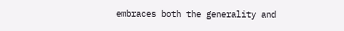embraces both the generality and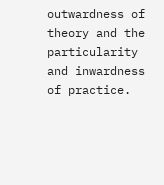outwardness of theory and the particularity and inwardness of practice.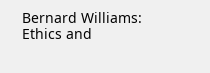Bernard Williams: Ethics and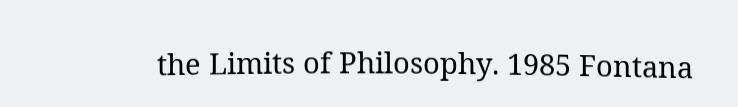the Limits of Philosophy. 1985 Fontana